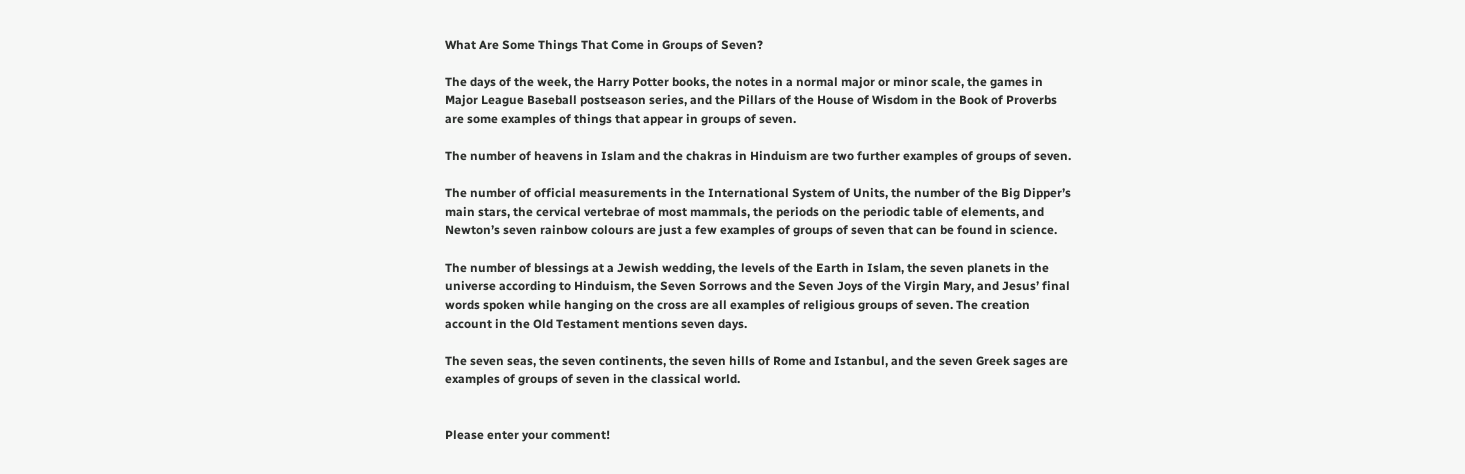What Are Some Things That Come in Groups of Seven?

The days of the week, the Harry Potter books, the notes in a normal major or minor scale, the games in Major League Baseball postseason series, and the Pillars of the House of Wisdom in the Book of Proverbs are some examples of things that appear in groups of seven.

The number of heavens in Islam and the chakras in Hinduism are two further examples of groups of seven.

The number of official measurements in the International System of Units, the number of the Big Dipper’s main stars, the cervical vertebrae of most mammals, the periods on the periodic table of elements, and Newton’s seven rainbow colours are just a few examples of groups of seven that can be found in science.

The number of blessings at a Jewish wedding, the levels of the Earth in Islam, the seven planets in the universe according to Hinduism, the Seven Sorrows and the Seven Joys of the Virgin Mary, and Jesus’ final words spoken while hanging on the cross are all examples of religious groups of seven. The creation account in the Old Testament mentions seven days.

The seven seas, the seven continents, the seven hills of Rome and Istanbul, and the seven Greek sages are examples of groups of seven in the classical world.


Please enter your comment!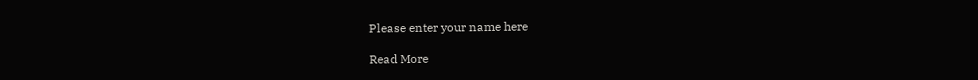Please enter your name here

Read More